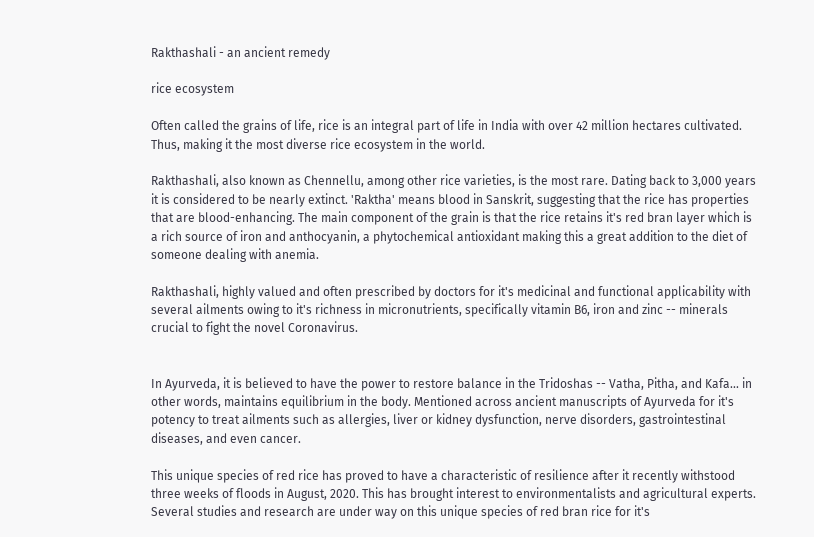Rakthashali - an ancient remedy

rice ecosystem

Often called the grains of life, rice is an integral part of life in India with over 42 million hectares cultivated. Thus, making it the most diverse rice ecosystem in the world.

Rakthashali, also known as Chennellu, among other rice varieties, is the most rare. Dating back to 3,000 years it is considered to be nearly extinct. 'Raktha' means blood in Sanskrit, suggesting that the rice has properties that are blood-enhancing. The main component of the grain is that the rice retains it's red bran layer which is a rich source of iron and anthocyanin, a phytochemical antioxidant making this a great addition to the diet of someone dealing with anemia.

Rakthashali, highly valued and often prescribed by doctors for it's medicinal and functional applicability with several ailments owing to it's richness in micronutrients, specifically vitamin B6, iron and zinc -- minerals crucial to fight the novel Coronavirus.


In Ayurveda, it is believed to have the power to restore balance in the Tridoshas -- Vatha, Pitha, and Kafa... in other words, maintains equilibrium in the body. Mentioned across ancient manuscripts of Ayurveda for it's potency to treat ailments such as allergies, liver or kidney dysfunction, nerve disorders, gastrointestinal diseases, and even cancer.

This unique species of red rice has proved to have a characteristic of resilience after it recently withstood three weeks of floods in August, 2020. This has brought interest to environmentalists and agricultural experts. Several studies and research are under way on this unique species of red bran rice for it's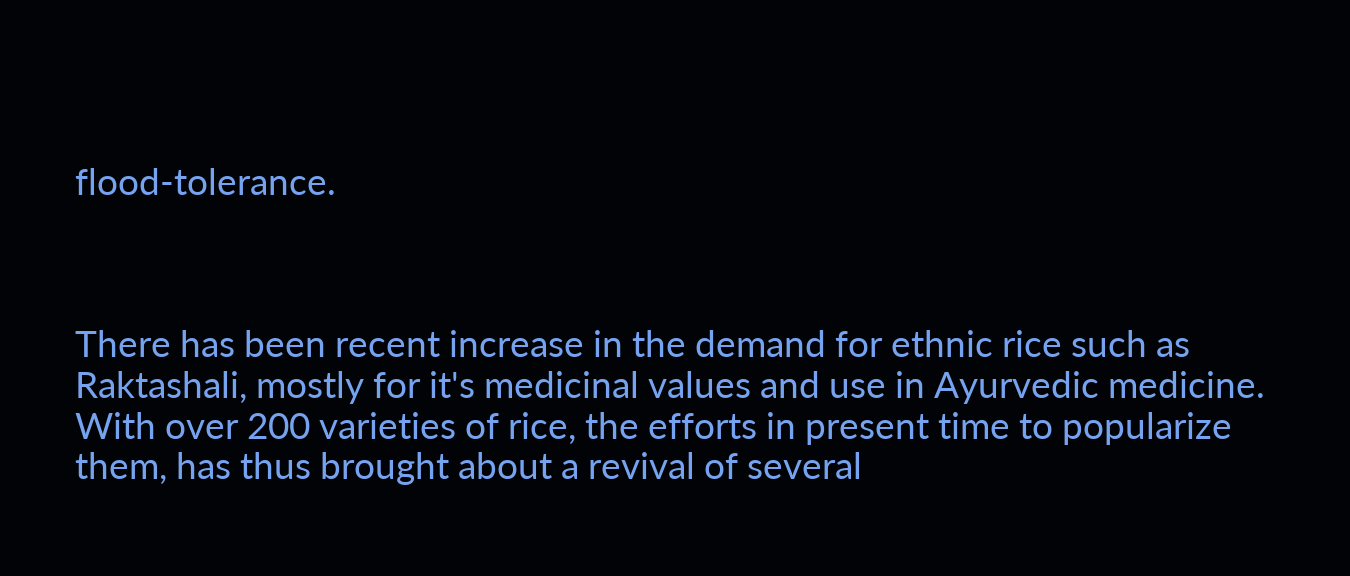flood-tolerance.



There has been recent increase in the demand for ethnic rice such as Raktashali, mostly for it's medicinal values and use in Ayurvedic medicine. With over 200 varieties of rice, the efforts in present time to popularize them, has thus brought about a revival of several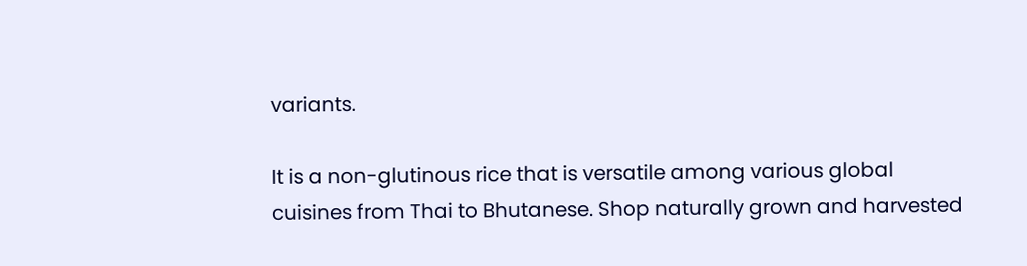variants.

It is a non-glutinous rice that is versatile among various global cuisines from Thai to Bhutanese. Shop naturally grown and harvested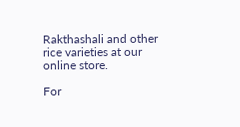Rakthashali and other rice varieties at our online store.

For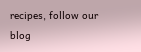recipes, follow our blog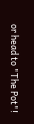or head to "The Pot"!